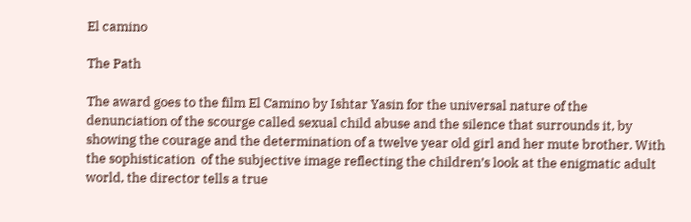El camino

The Path

The award goes to the film El Camino by Ishtar Yasin for the universal nature of the denunciation of the scourge called sexual child abuse and the silence that surrounds it, by showing the courage and the determination of a twelve year old girl and her mute brother. With the sophistication  of the subjective image reflecting the children’s look at the enigmatic adult world, the director tells a true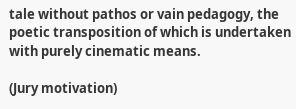tale without pathos or vain pedagogy, the poetic transposition of which is undertaken with purely cinematic means.

(Jury motivation)